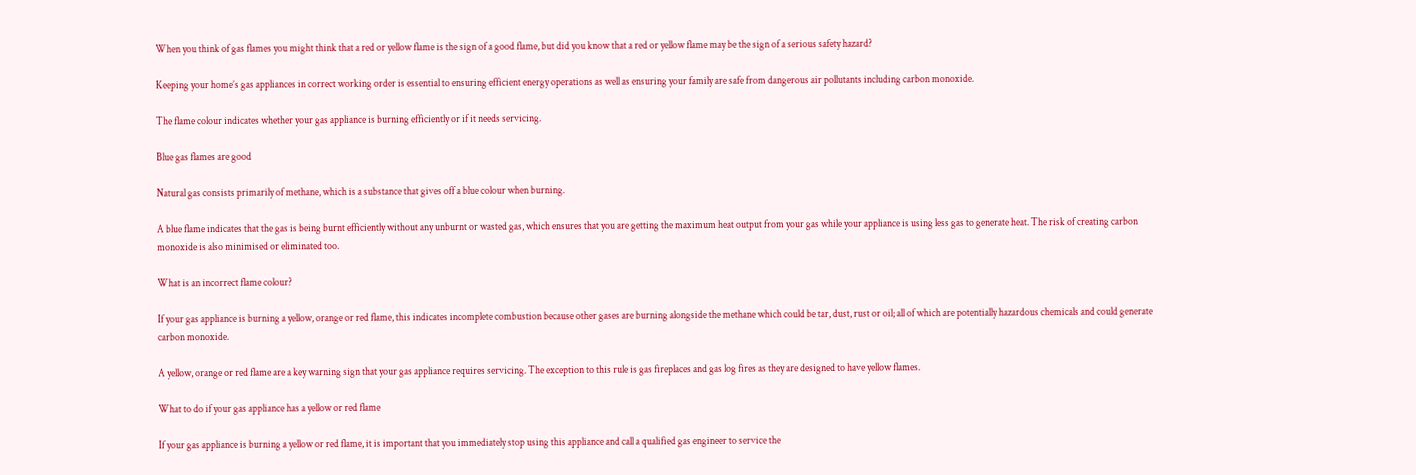When you think of gas flames you might think that a red or yellow flame is the sign of a good flame, but did you know that a red or yellow flame may be the sign of a serious safety hazard?

Keeping your home’s gas appliances in correct working order is essential to ensuring efficient energy operations as well as ensuring your family are safe from dangerous air pollutants including carbon monoxide.

The flame colour indicates whether your gas appliance is burning efficiently or if it needs servicing.

Blue gas flames are good

Natural gas consists primarily of methane, which is a substance that gives off a blue colour when burning.

A blue flame indicates that the gas is being burnt efficiently without any unburnt or wasted gas, which ensures that you are getting the maximum heat output from your gas while your appliance is using less gas to generate heat. The risk of creating carbon monoxide is also minimised or eliminated too.

What is an incorrect flame colour?

If your gas appliance is burning a yellow, orange or red flame, this indicates incomplete combustion because other gases are burning alongside the methane which could be tar, dust, rust or oil; all of which are potentially hazardous chemicals and could generate carbon monoxide.

A yellow, orange or red flame are a key warning sign that your gas appliance requires servicing. The exception to this rule is gas fireplaces and gas log fires as they are designed to have yellow flames.

What to do if your gas appliance has a yellow or red flame

If your gas appliance is burning a yellow or red flame, it is important that you immediately stop using this appliance and call a qualified gas engineer to service the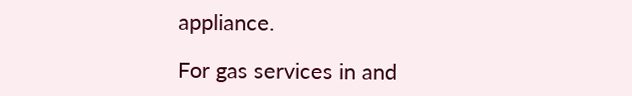appliance.

For gas services in and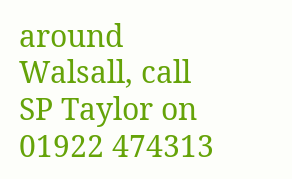around Walsall, call SP Taylor on 01922 474313